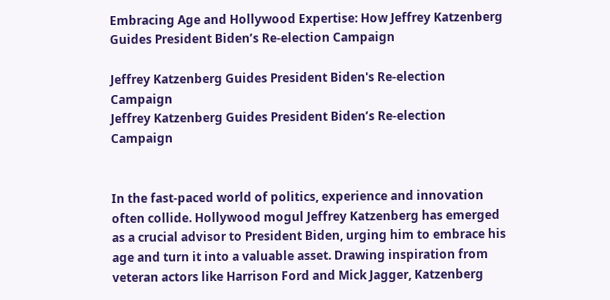Embracing Age and Hollywood Expertise: How Jeffrey Katzenberg Guides President Biden’s Re-election Campaign

Jeffrey Katzenberg Guides President Biden's Re-election Campaign
Jeffrey Katzenberg Guides President Biden’s Re-election Campaign


In the fast-paced world of politics, experience and innovation often collide. Hollywood mogul Jeffrey Katzenberg has emerged as a crucial advisor to President Biden, urging him to embrace his age and turn it into a valuable asset. Drawing inspiration from veteran actors like Harrison Ford and Mick Jagger, Katzenberg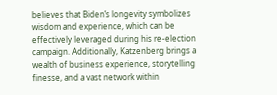believes that Biden’s longevity symbolizes wisdom and experience, which can be effectively leveraged during his re-election campaign. Additionally, Katzenberg brings a wealth of business experience, storytelling finesse, and a vast network within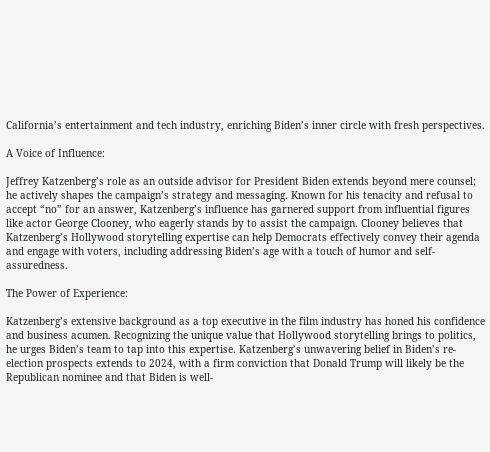California’s entertainment and tech industry, enriching Biden’s inner circle with fresh perspectives.

A Voice of Influence:

Jeffrey Katzenberg’s role as an outside advisor for President Biden extends beyond mere counsel; he actively shapes the campaign’s strategy and messaging. Known for his tenacity and refusal to accept “no” for an answer, Katzenberg’s influence has garnered support from influential figures like actor George Clooney, who eagerly stands by to assist the campaign. Clooney believes that Katzenberg’s Hollywood storytelling expertise can help Democrats effectively convey their agenda and engage with voters, including addressing Biden’s age with a touch of humor and self-assuredness.

The Power of Experience:

Katzenberg’s extensive background as a top executive in the film industry has honed his confidence and business acumen. Recognizing the unique value that Hollywood storytelling brings to politics, he urges Biden’s team to tap into this expertise. Katzenberg’s unwavering belief in Biden’s re-election prospects extends to 2024, with a firm conviction that Donald Trump will likely be the Republican nominee and that Biden is well-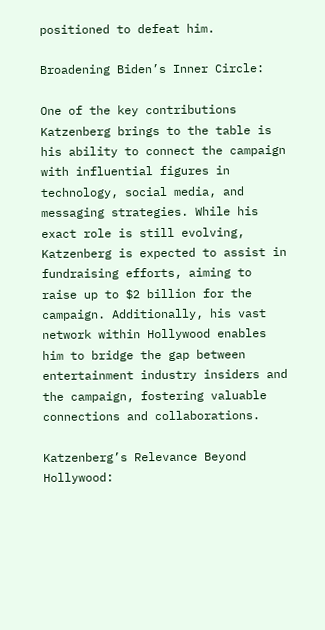positioned to defeat him.

Broadening Biden’s Inner Circle:

One of the key contributions Katzenberg brings to the table is his ability to connect the campaign with influential figures in technology, social media, and messaging strategies. While his exact role is still evolving, Katzenberg is expected to assist in fundraising efforts, aiming to raise up to $2 billion for the campaign. Additionally, his vast network within Hollywood enables him to bridge the gap between entertainment industry insiders and the campaign, fostering valuable connections and collaborations.

Katzenberg’s Relevance Beyond Hollywood: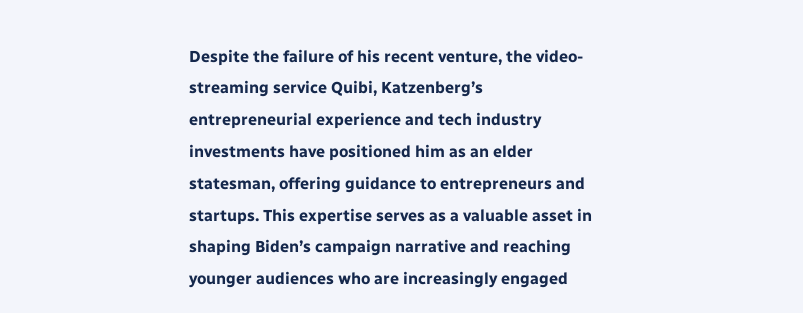Despite the failure of his recent venture, the video-streaming service Quibi, Katzenberg’s entrepreneurial experience and tech industry investments have positioned him as an elder statesman, offering guidance to entrepreneurs and startups. This expertise serves as a valuable asset in shaping Biden’s campaign narrative and reaching younger audiences who are increasingly engaged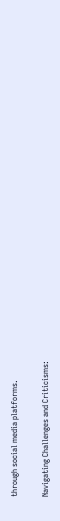through social media platforms.

Navigating Challenges and Criticisms: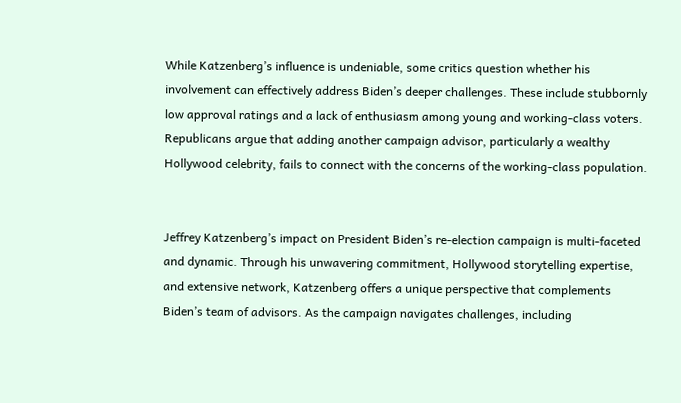While Katzenberg’s influence is undeniable, some critics question whether his involvement can effectively address Biden’s deeper challenges. These include stubbornly low approval ratings and a lack of enthusiasm among young and working-class voters. Republicans argue that adding another campaign advisor, particularly a wealthy Hollywood celebrity, fails to connect with the concerns of the working-class population.


Jeffrey Katzenberg’s impact on President Biden’s re-election campaign is multi-faceted and dynamic. Through his unwavering commitment, Hollywood storytelling expertise, and extensive network, Katzenberg offers a unique perspective that complements Biden’s team of advisors. As the campaign navigates challenges, including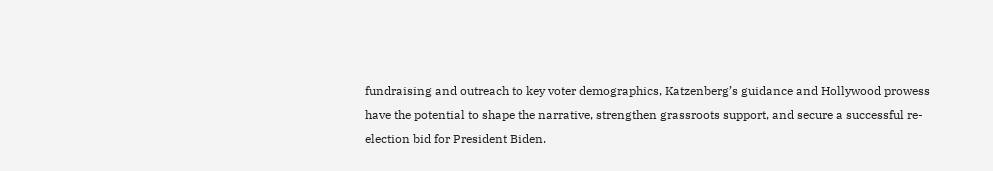fundraising and outreach to key voter demographics, Katzenberg’s guidance and Hollywood prowess have the potential to shape the narrative, strengthen grassroots support, and secure a successful re-election bid for President Biden.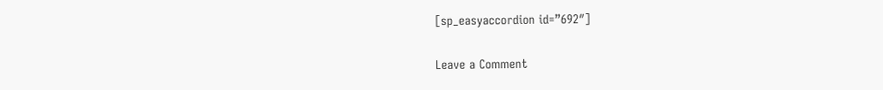[sp_easyaccordion id=”692″]

Leave a Comment